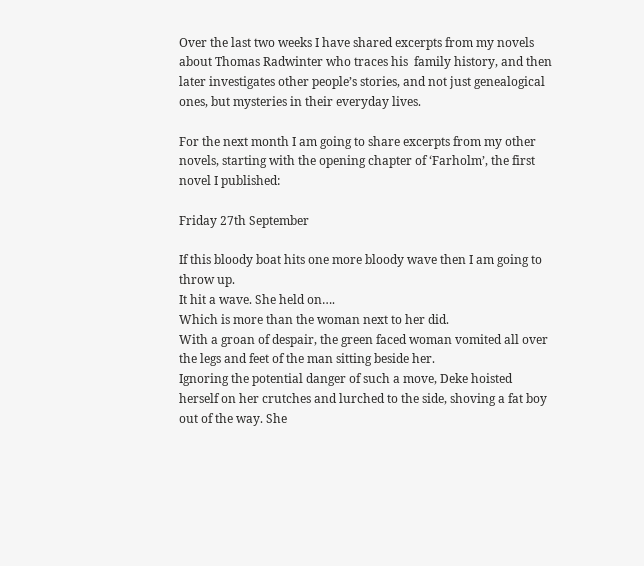Over the last two weeks I have shared excerpts from my novels about Thomas Radwinter who traces his  family history, and then later investigates other people’s stories, and not just genealogical ones, but mysteries in their everyday lives.

For the next month I am going to share excerpts from my other novels, starting with the opening chapter of ‘Farholm’, the first novel I published:

Friday 27th September

If this bloody boat hits one more bloody wave then I am going to throw up.
It hit a wave. She held on….
Which is more than the woman next to her did.
With a groan of despair, the green faced woman vomited all over the legs and feet of the man sitting beside her.
Ignoring the potential danger of such a move, Deke hoisted herself on her crutches and lurched to the side, shoving a fat boy out of the way. She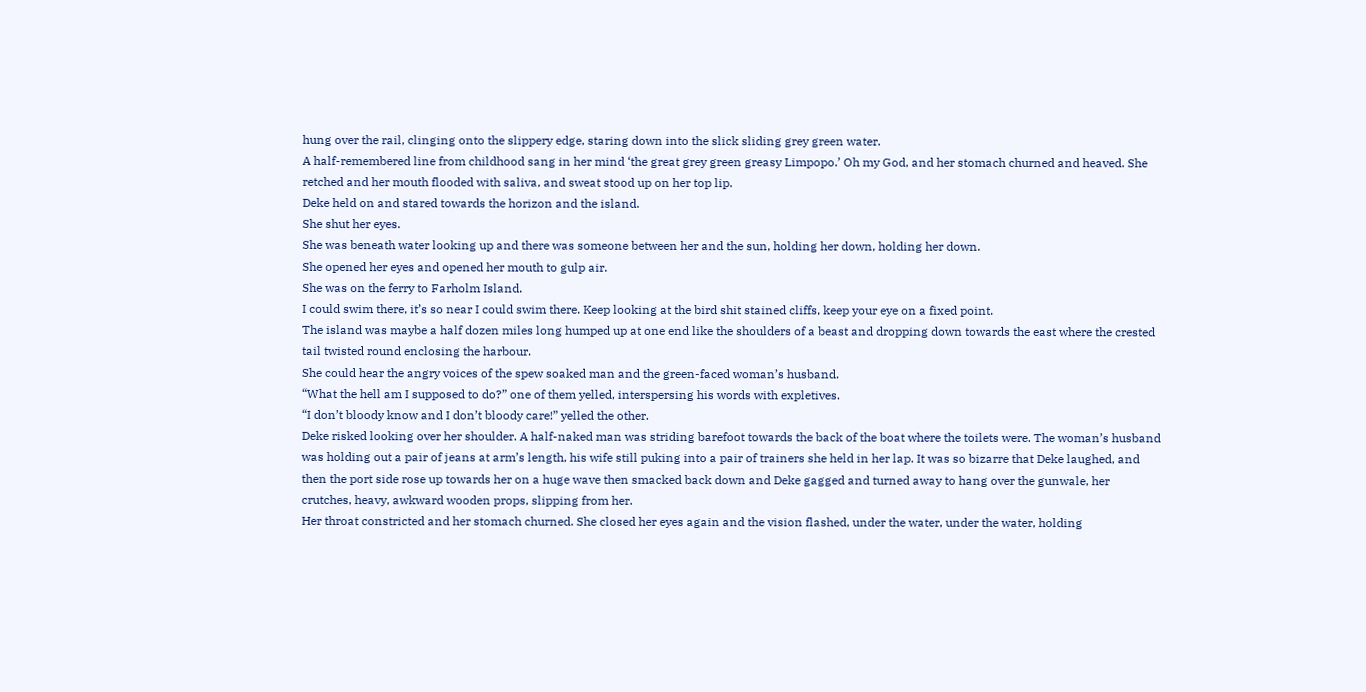hung over the rail, clinging onto the slippery edge, staring down into the slick sliding grey green water.
A half-remembered line from childhood sang in her mind ‘the great grey green greasy Limpopo.’ Oh my God, and her stomach churned and heaved. She retched and her mouth flooded with saliva, and sweat stood up on her top lip.
Deke held on and stared towards the horizon and the island.
She shut her eyes.
She was beneath water looking up and there was someone between her and the sun, holding her down, holding her down.
She opened her eyes and opened her mouth to gulp air.
She was on the ferry to Farholm Island.
I could swim there, it’s so near I could swim there. Keep looking at the bird shit stained cliffs, keep your eye on a fixed point.
The island was maybe a half dozen miles long humped up at one end like the shoulders of a beast and dropping down towards the east where the crested tail twisted round enclosing the harbour.
She could hear the angry voices of the spew soaked man and the green-faced woman’s husband.
“What the hell am I supposed to do?” one of them yelled, interspersing his words with expletives.
“I don’t bloody know and I don’t bloody care!” yelled the other.
Deke risked looking over her shoulder. A half-naked man was striding barefoot towards the back of the boat where the toilets were. The woman’s husband was holding out a pair of jeans at arm’s length, his wife still puking into a pair of trainers she held in her lap. It was so bizarre that Deke laughed, and then the port side rose up towards her on a huge wave then smacked back down and Deke gagged and turned away to hang over the gunwale, her crutches, heavy, awkward wooden props, slipping from her.
Her throat constricted and her stomach churned. She closed her eyes again and the vision flashed, under the water, under the water, holding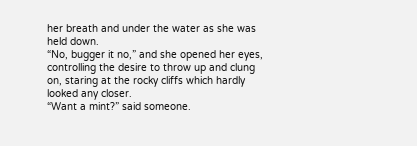her breath and under the water as she was held down.
“No, bugger it no,” and she opened her eyes, controlling the desire to throw up and clung on, staring at the rocky cliffs which hardly looked any closer.
“Want a mint?” said someone.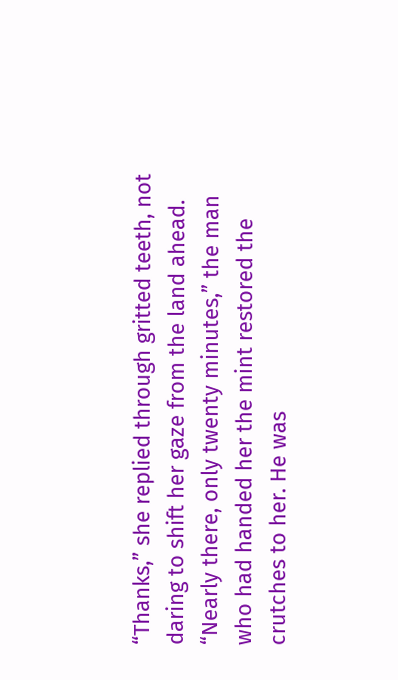“Thanks,” she replied through gritted teeth, not daring to shift her gaze from the land ahead.
“Nearly there, only twenty minutes,” the man who had handed her the mint restored the crutches to her. He was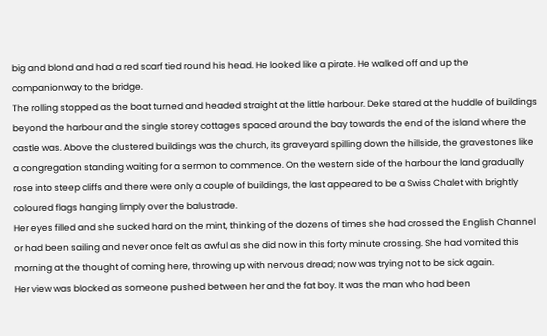big and blond and had a red scarf tied round his head. He looked like a pirate. He walked off and up the companionway to the bridge.
The rolling stopped as the boat turned and headed straight at the little harbour. Deke stared at the huddle of buildings beyond the harbour and the single storey cottages spaced around the bay towards the end of the island where the castle was. Above the clustered buildings was the church, its graveyard spilling down the hillside, the gravestones like a congregation standing waiting for a sermon to commence. On the western side of the harbour the land gradually rose into steep cliffs and there were only a couple of buildings, the last appeared to be a Swiss Chalet with brightly coloured flags hanging limply over the balustrade.
Her eyes filled and she sucked hard on the mint, thinking of the dozens of times she had crossed the English Channel or had been sailing and never once felt as awful as she did now in this forty minute crossing. She had vomited this morning at the thought of coming here, throwing up with nervous dread; now was trying not to be sick again.
Her view was blocked as someone pushed between her and the fat boy. It was the man who had been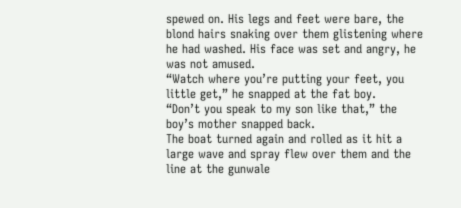spewed on. His legs and feet were bare, the blond hairs snaking over them glistening where he had washed. His face was set and angry, he was not amused.
“Watch where you’re putting your feet, you little get,” he snapped at the fat boy.
“Don’t you speak to my son like that,” the boy’s mother snapped back.
The boat turned again and rolled as it hit a large wave and spray flew over them and the line at the gunwale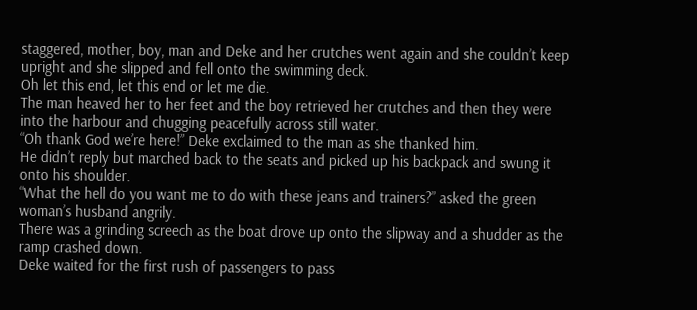staggered, mother, boy, man and Deke and her crutches went again and she couldn’t keep upright and she slipped and fell onto the swimming deck.
Oh let this end, let this end or let me die.
The man heaved her to her feet and the boy retrieved her crutches and then they were into the harbour and chugging peacefully across still water.
“Oh thank God we’re here!” Deke exclaimed to the man as she thanked him.
He didn’t reply but marched back to the seats and picked up his backpack and swung it onto his shoulder.
“What the hell do you want me to do with these jeans and trainers?” asked the green woman’s husband angrily.
There was a grinding screech as the boat drove up onto the slipway and a shudder as the ramp crashed down.
Deke waited for the first rush of passengers to pass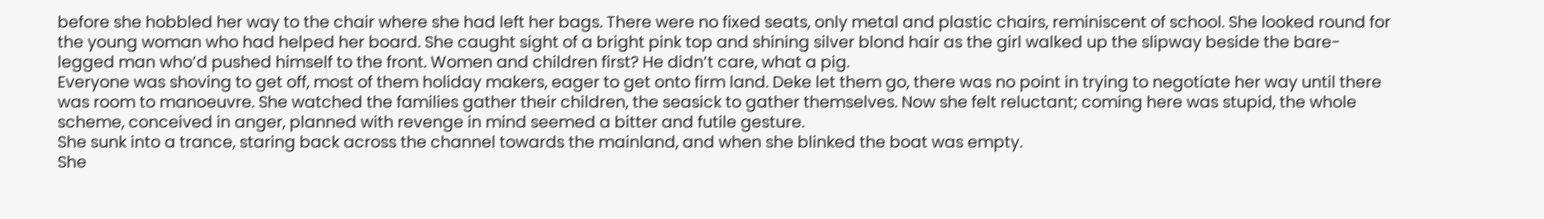before she hobbled her way to the chair where she had left her bags. There were no fixed seats, only metal and plastic chairs, reminiscent of school. She looked round for the young woman who had helped her board. She caught sight of a bright pink top and shining silver blond hair as the girl walked up the slipway beside the bare-legged man who’d pushed himself to the front. Women and children first? He didn’t care, what a pig.
Everyone was shoving to get off, most of them holiday makers, eager to get onto firm land. Deke let them go, there was no point in trying to negotiate her way until there was room to manoeuvre. She watched the families gather their children, the seasick to gather themselves. Now she felt reluctant; coming here was stupid, the whole scheme, conceived in anger, planned with revenge in mind seemed a bitter and futile gesture.
She sunk into a trance, staring back across the channel towards the mainland, and when she blinked the boat was empty.
She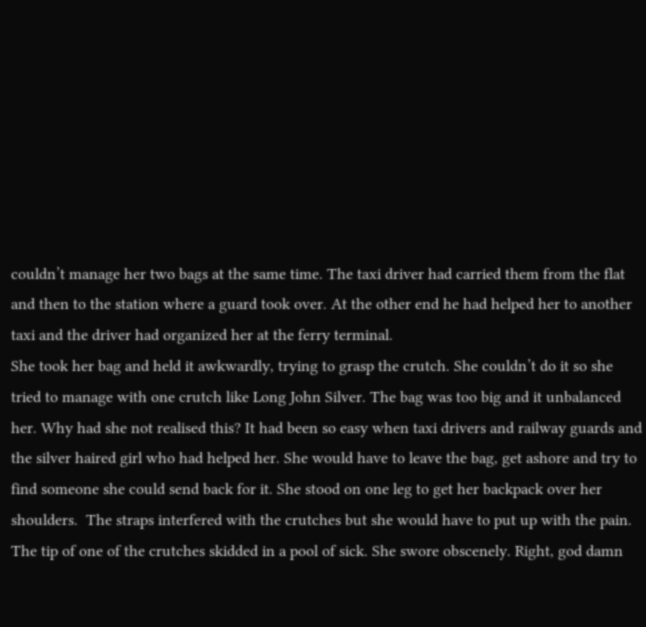couldn’t manage her two bags at the same time. The taxi driver had carried them from the flat and then to the station where a guard took over. At the other end he had helped her to another taxi and the driver had organized her at the ferry terminal.
She took her bag and held it awkwardly, trying to grasp the crutch. She couldn’t do it so she tried to manage with one crutch like Long John Silver. The bag was too big and it unbalanced her. Why had she not realised this? It had been so easy when taxi drivers and railway guards and the silver haired girl who had helped her. She would have to leave the bag, get ashore and try to find someone she could send back for it. She stood on one leg to get her backpack over her shoulders.  The straps interfered with the crutches but she would have to put up with the pain.
The tip of one of the crutches skidded in a pool of sick. She swore obscenely. Right, god damn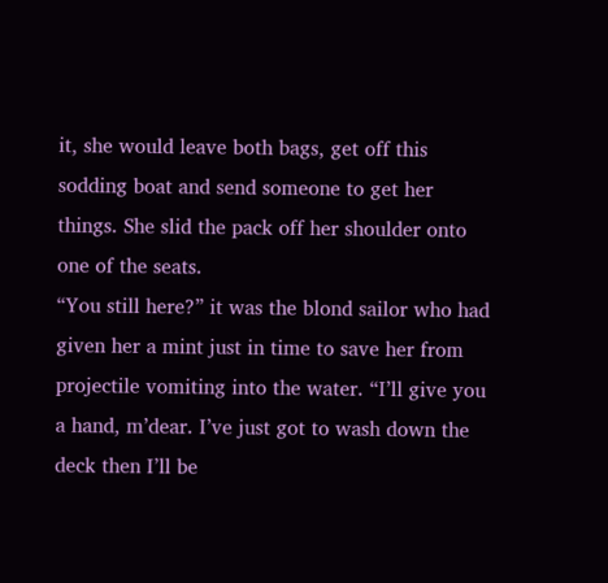it, she would leave both bags, get off this sodding boat and send someone to get her things. She slid the pack off her shoulder onto one of the seats.
“You still here?” it was the blond sailor who had given her a mint just in time to save her from projectile vomiting into the water. “I’ll give you a hand, m’dear. I’ve just got to wash down the deck then I’ll be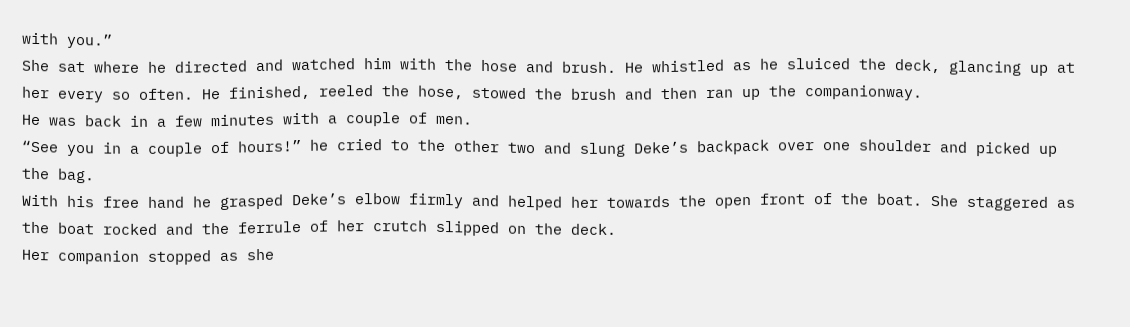with you.”
She sat where he directed and watched him with the hose and brush. He whistled as he sluiced the deck, glancing up at her every so often. He finished, reeled the hose, stowed the brush and then ran up the companionway.
He was back in a few minutes with a couple of men.
“See you in a couple of hours!” he cried to the other two and slung Deke’s backpack over one shoulder and picked up the bag.
With his free hand he grasped Deke’s elbow firmly and helped her towards the open front of the boat. She staggered as the boat rocked and the ferrule of her crutch slipped on the deck.
Her companion stopped as she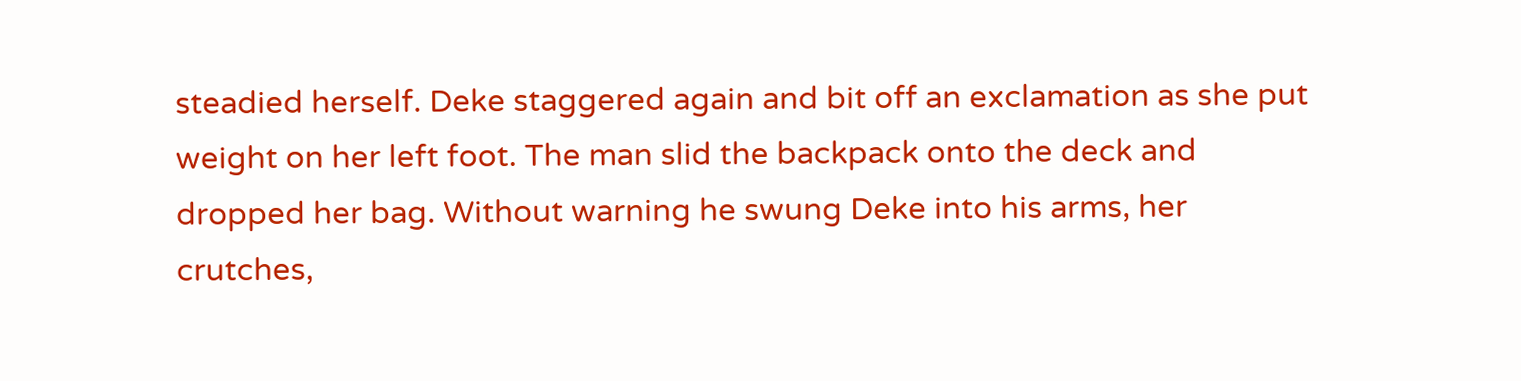steadied herself. Deke staggered again and bit off an exclamation as she put weight on her left foot. The man slid the backpack onto the deck and dropped her bag. Without warning he swung Deke into his arms, her crutches,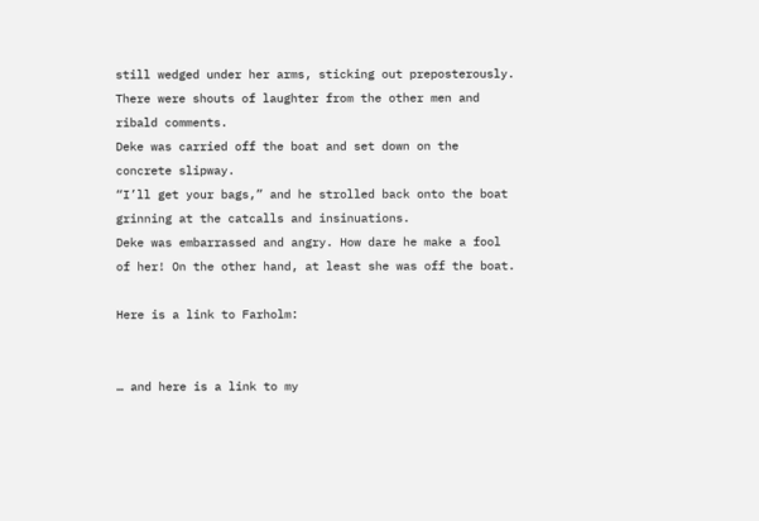still wedged under her arms, sticking out preposterously. There were shouts of laughter from the other men and ribald comments.
Deke was carried off the boat and set down on the concrete slipway.
“I’ll get your bags,” and he strolled back onto the boat grinning at the catcalls and insinuations.
Deke was embarrassed and angry. How dare he make a fool of her! On the other hand, at least she was off the boat.

Here is a link to Farholm:


… and here is a link to my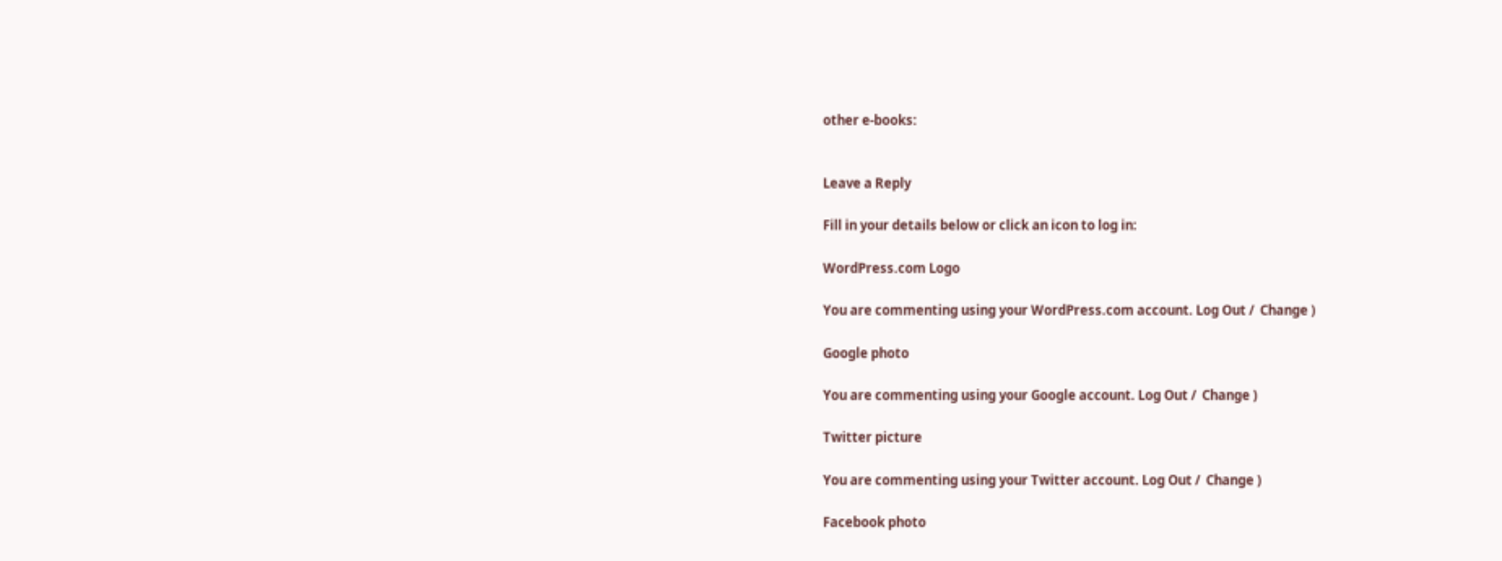other e-books:


Leave a Reply

Fill in your details below or click an icon to log in:

WordPress.com Logo

You are commenting using your WordPress.com account. Log Out /  Change )

Google photo

You are commenting using your Google account. Log Out /  Change )

Twitter picture

You are commenting using your Twitter account. Log Out /  Change )

Facebook photo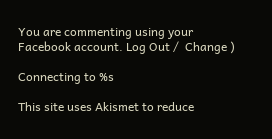You are commenting using your Facebook account. Log Out /  Change )

Connecting to %s

This site uses Akismet to reduce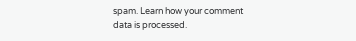spam. Learn how your comment data is processed.